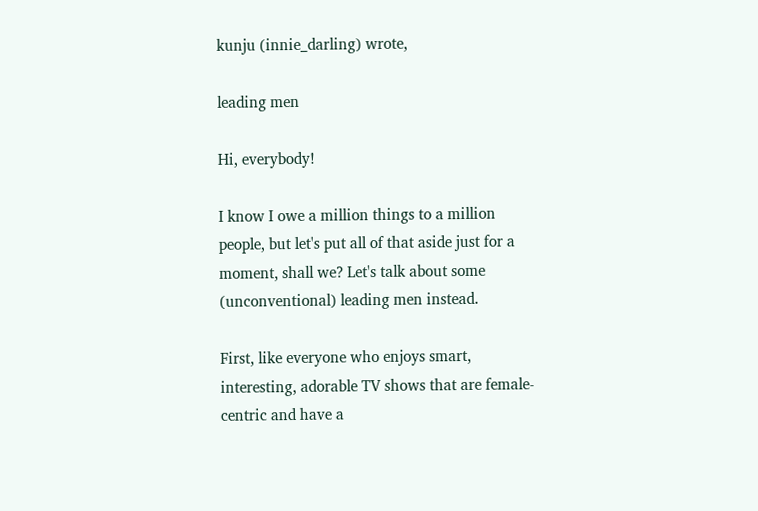kunju (innie_darling) wrote,

leading men

Hi, everybody!

I know I owe a million things to a million people, but let's put all of that aside just for a moment, shall we? Let's talk about some (unconventional) leading men instead.

First, like everyone who enjoys smart, interesting, adorable TV shows that are female-centric and have a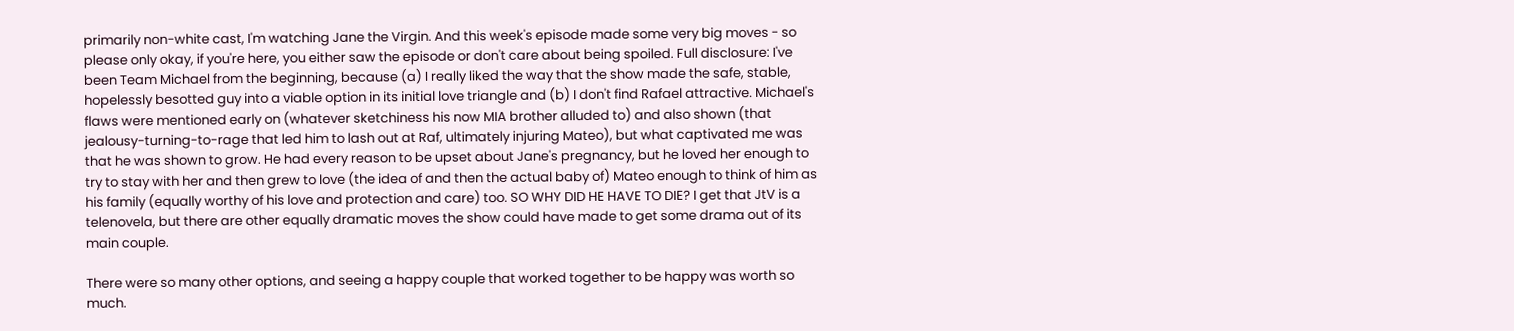primarily non-white cast, I'm watching Jane the Virgin. And this week's episode made some very big moves - so please only okay, if you're here, you either saw the episode or don't care about being spoiled. Full disclosure: I've been Team Michael from the beginning, because (a) I really liked the way that the show made the safe, stable, hopelessly besotted guy into a viable option in its initial love triangle and (b) I don't find Rafael attractive. Michael's flaws were mentioned early on (whatever sketchiness his now MIA brother alluded to) and also shown (that jealousy-turning-to-rage that led him to lash out at Raf, ultimately injuring Mateo), but what captivated me was that he was shown to grow. He had every reason to be upset about Jane's pregnancy, but he loved her enough to try to stay with her and then grew to love (the idea of and then the actual baby of) Mateo enough to think of him as his family (equally worthy of his love and protection and care) too. SO WHY DID HE HAVE TO DIE? I get that JtV is a telenovela, but there are other equally dramatic moves the show could have made to get some drama out of its main couple.

There were so many other options, and seeing a happy couple that worked together to be happy was worth so much.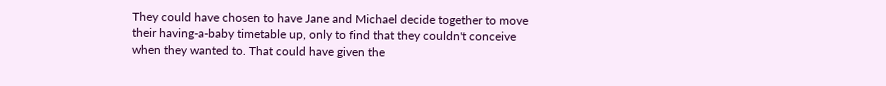They could have chosen to have Jane and Michael decide together to move their having-a-baby timetable up, only to find that they couldn't conceive when they wanted to. That could have given the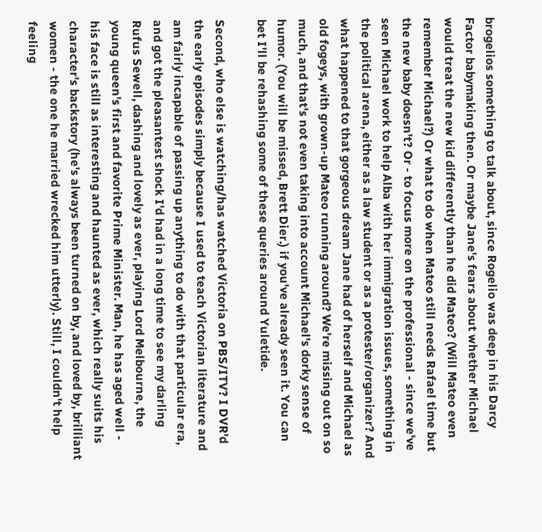brogelios something to talk about, since Rogelio was deep in his Darcy Factor babymaking then. Or maybe Jane's fears about whether Michael would treat the new kid differently than he did Mateo? (Will Mateo even remember Michael?) Or what to do when Mateo still needs Rafael time but the new baby doesn't? Or - to focus more on the professional - since we've seen Michael work to help Alba with her immigration issues, something in the political arena, either as a law student or as a protester/organizer? And what happened to that gorgeous dream Jane had of herself and Michael as old fogeys, with grown-up Mateo running around? We're missing out on so much, and that's not even taking into account Michael's dorky sense of humor. (You will be missed, Brett Dier.) if you've already seen it. You can bet I'll be rehashing some of these queries around Yuletide.

Second, who else is watching/has watched Victoria on PBS/ITV? I DVR'd the early episodes simply because I used to teach Victorian literature and am fairly incapable of passing up anything to do with that particular era, and got the pleasantest shock I'd had in a long time to see my darling Rufus Sewell, dashing and lovely as ever, playing Lord Melbourne, the young queen's first and favorite Prime Minister. Man, he has aged well - his face is still as interesting and haunted as ever, which really suits his character's backstory (he's always been turned on by, and loved by, brilliant women - the one he married wrecked him utterly). Still, I couldn't help feeling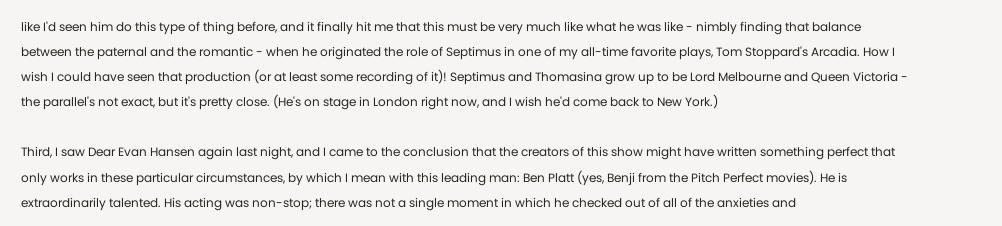like I'd seen him do this type of thing before, and it finally hit me that this must be very much like what he was like - nimbly finding that balance between the paternal and the romantic - when he originated the role of Septimus in one of my all-time favorite plays, Tom Stoppard's Arcadia. How I wish I could have seen that production (or at least some recording of it)! Septimus and Thomasina grow up to be Lord Melbourne and Queen Victoria - the parallel's not exact, but it's pretty close. (He's on stage in London right now, and I wish he'd come back to New York.)

Third, I saw Dear Evan Hansen again last night, and I came to the conclusion that the creators of this show might have written something perfect that only works in these particular circumstances, by which I mean with this leading man: Ben Platt (yes, Benji from the Pitch Perfect movies). He is extraordinarily talented. His acting was non-stop; there was not a single moment in which he checked out of all of the anxieties and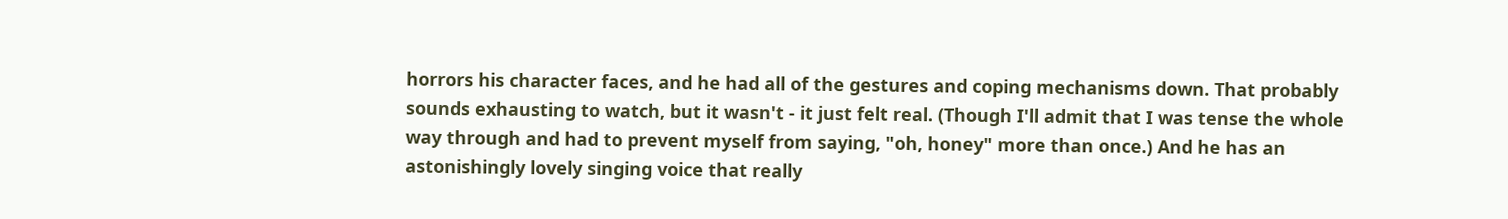horrors his character faces, and he had all of the gestures and coping mechanisms down. That probably sounds exhausting to watch, but it wasn't - it just felt real. (Though I'll admit that I was tense the whole way through and had to prevent myself from saying, "oh, honey" more than once.) And he has an astonishingly lovely singing voice that really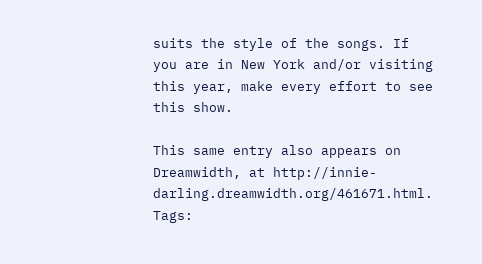suits the style of the songs. If you are in New York and/or visiting this year, make every effort to see this show.

This same entry also appears on Dreamwidth, at http://innie-darling.dreamwidth.org/461671.html.
Tags: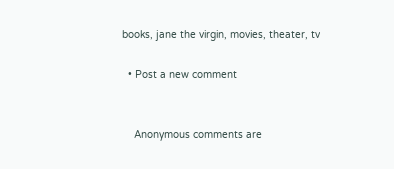books, jane the virgin, movies, theater, tv

  • Post a new comment


    Anonymous comments are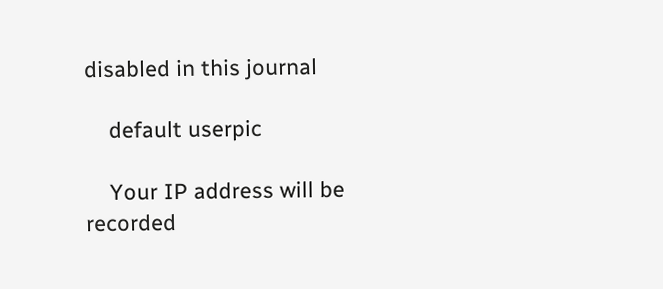disabled in this journal

    default userpic

    Your IP address will be recorded